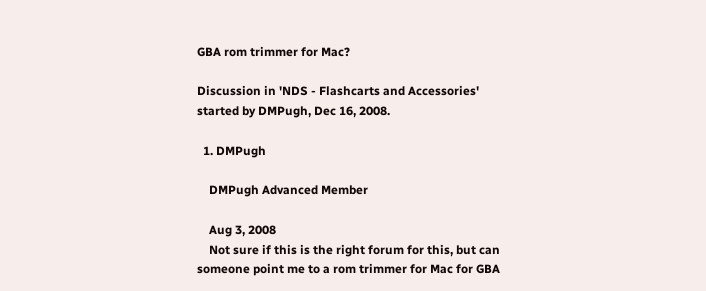GBA rom trimmer for Mac?

Discussion in 'NDS - Flashcarts and Accessories' started by DMPugh, Dec 16, 2008.

  1. DMPugh

    DMPugh Advanced Member

    Aug 3, 2008
    Not sure if this is the right forum for this, but can someone point me to a rom trimmer for Mac for GBA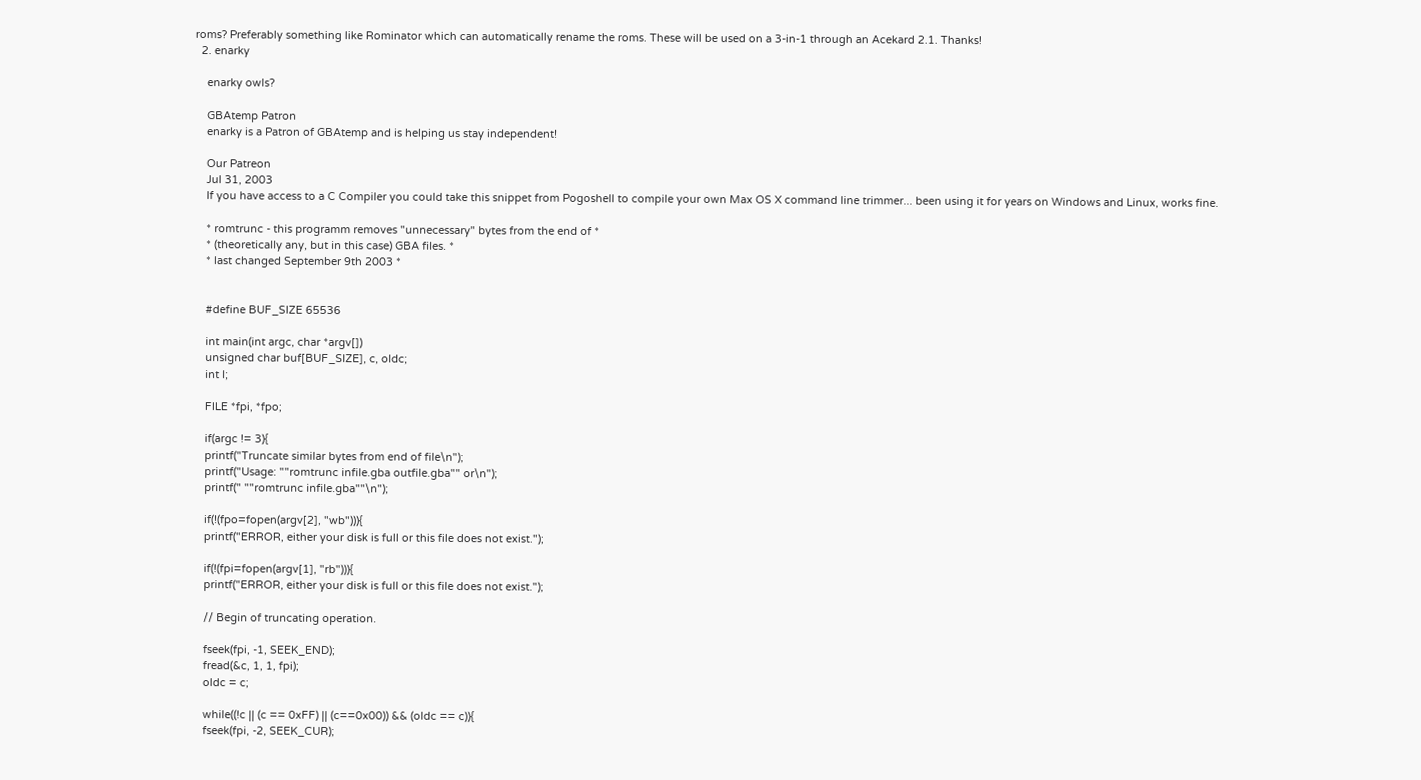roms? Preferably something like Rominator which can automatically rename the roms. These will be used on a 3-in-1 through an Acekard 2.1. Thanks!
  2. enarky

    enarky owls?

    GBAtemp Patron
    enarky is a Patron of GBAtemp and is helping us stay independent!

    Our Patreon
    Jul 31, 2003
    If you have access to a C Compiler you could take this snippet from Pogoshell to compile your own Max OS X command line trimmer... been using it for years on Windows and Linux, works fine.

    * romtrunc - this programm removes "unnecessary" bytes from the end of *
    * (theoretically any, but in this case) GBA files. *
    * last changed September 9th 2003 *


    #define BUF_SIZE 65536

    int main(int argc, char *argv[])
    unsigned char buf[BUF_SIZE], c, oldc;
    int l;

    FILE *fpi, *fpo;

    if(argc != 3){
    printf("Truncate similar bytes from end of file\n");
    printf("Usage: ""romtrunc infile.gba outfile.gba"" or\n");
    printf(" ""romtrunc infile.gba""\n");

    if(!(fpo=fopen(argv[2], "wb"))){
    printf("ERROR, either your disk is full or this file does not exist.");

    if(!(fpi=fopen(argv[1], "rb"))){
    printf("ERROR, either your disk is full or this file does not exist.");

    // Begin of truncating operation.

    fseek(fpi, -1, SEEK_END);
    fread(&c, 1, 1, fpi);
    oldc = c;

    while((!c || (c == 0xFF) || (c==0x00)) && (oldc == c)){
    fseek(fpi, -2, SEEK_CUR);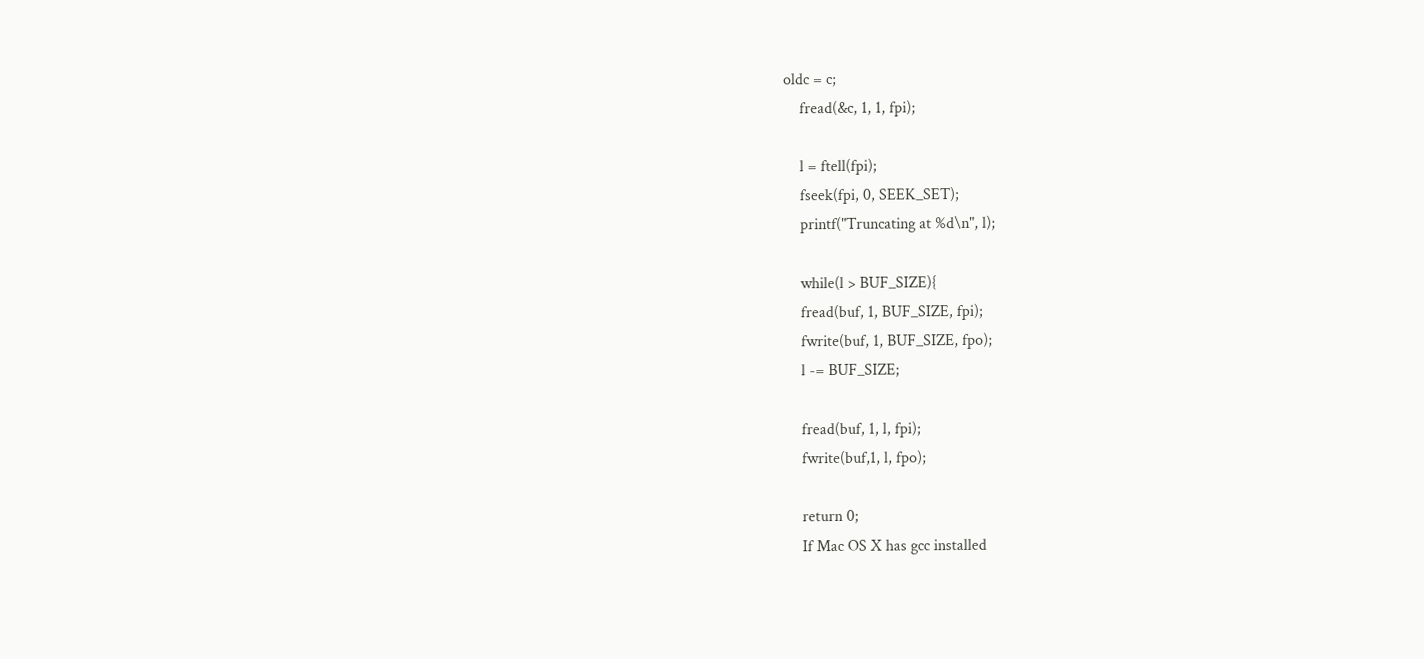oldc = c;
    fread(&c, 1, 1, fpi);

    l = ftell(fpi);
    fseek(fpi, 0, SEEK_SET);
    printf("Truncating at %d\n", l);

    while(l > BUF_SIZE){
    fread(buf, 1, BUF_SIZE, fpi);
    fwrite(buf, 1, BUF_SIZE, fpo);
    l -= BUF_SIZE;

    fread(buf, 1, l, fpi);
    fwrite(buf,1, l, fpo);

    return 0;
    If Mac OS X has gcc installed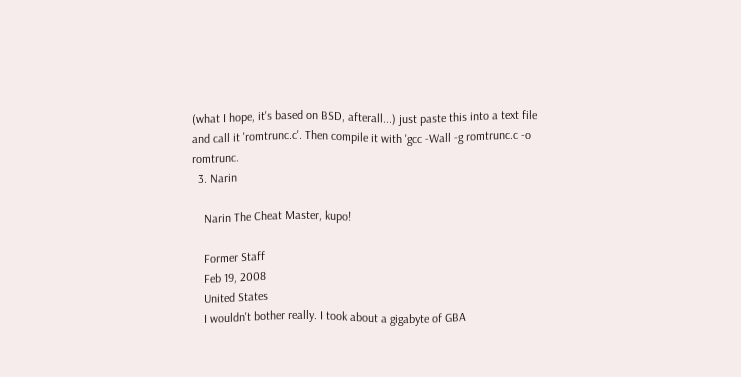(what I hope, it's based on BSD, afterall...) just paste this into a text file and call it 'romtrunc.c'. Then compile it with 'gcc -Wall -g romtrunc.c -o romtrunc.
  3. Narin

    Narin The Cheat Master, kupo!

    Former Staff
    Feb 19, 2008
    United States
    I wouldn't bother really. I took about a gigabyte of GBA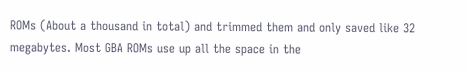ROMs (About a thousand in total) and trimmed them and only saved like 32 megabytes. Most GBA ROMs use up all the space in the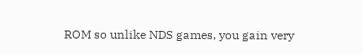ROM so unlike NDS games, you gain very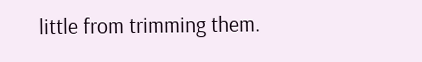little from trimming them.